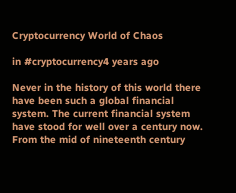Cryptocurrency World of Chaos

in #cryptocurrency4 years ago

Never in the history of this world there have been such a global financial system. The current financial system have stood for well over a century now. From the mid of nineteenth century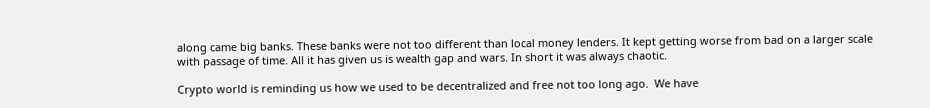along came big banks. These banks were not too different than local money lenders. It kept getting worse from bad on a larger scale with passage of time. All it has given us is wealth gap and wars. In short it was always chaotic.

Crypto world is reminding us how we used to be decentralized and free not too long ago.  We have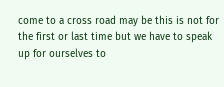come to a cross road may be this is not for the first or last time but we have to speak up for ourselves to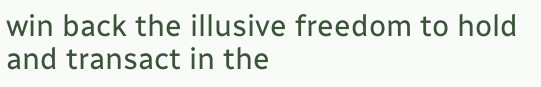win back the illusive freedom to hold and transact in the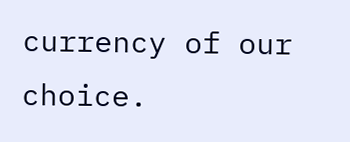currency of our choice.